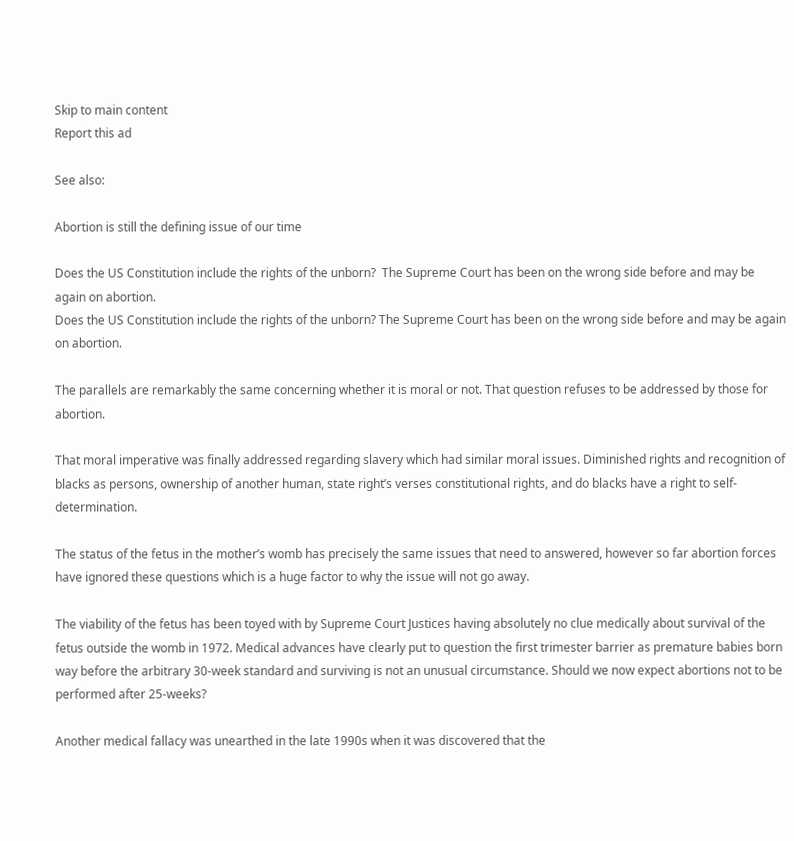Skip to main content
Report this ad

See also:

Abortion is still the defining issue of our time

Does the US Constitution include the rights of the unborn?  The Supreme Court has been on the wrong side before and may be again on abortion.
Does the US Constitution include the rights of the unborn? The Supreme Court has been on the wrong side before and may be again on abortion.

The parallels are remarkably the same concerning whether it is moral or not. That question refuses to be addressed by those for abortion.

That moral imperative was finally addressed regarding slavery which had similar moral issues. Diminished rights and recognition of blacks as persons, ownership of another human, state right’s verses constitutional rights, and do blacks have a right to self-determination.

The status of the fetus in the mother’s womb has precisely the same issues that need to answered, however so far abortion forces have ignored these questions which is a huge factor to why the issue will not go away.

The viability of the fetus has been toyed with by Supreme Court Justices having absolutely no clue medically about survival of the fetus outside the womb in 1972. Medical advances have clearly put to question the first trimester barrier as premature babies born way before the arbitrary 30-week standard and surviving is not an unusual circumstance. Should we now expect abortions not to be performed after 25-weeks?

Another medical fallacy was unearthed in the late 1990s when it was discovered that the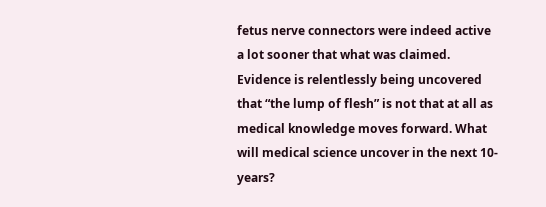fetus nerve connectors were indeed active a lot sooner that what was claimed. Evidence is relentlessly being uncovered that “the lump of flesh” is not that at all as medical knowledge moves forward. What will medical science uncover in the next 10-years?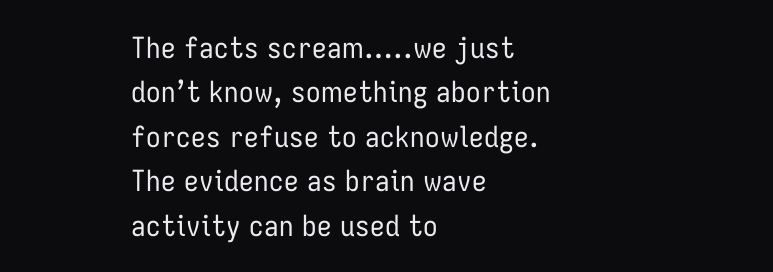The facts scream…..we just don’t know, something abortion forces refuse to acknowledge. The evidence as brain wave activity can be used to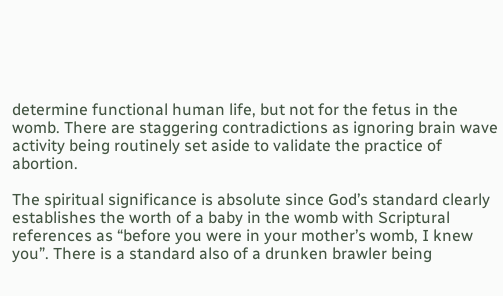determine functional human life, but not for the fetus in the womb. There are staggering contradictions as ignoring brain wave activity being routinely set aside to validate the practice of abortion.

The spiritual significance is absolute since God’s standard clearly establishes the worth of a baby in the womb with Scriptural references as “before you were in your mother’s womb, I knew you”. There is a standard also of a drunken brawler being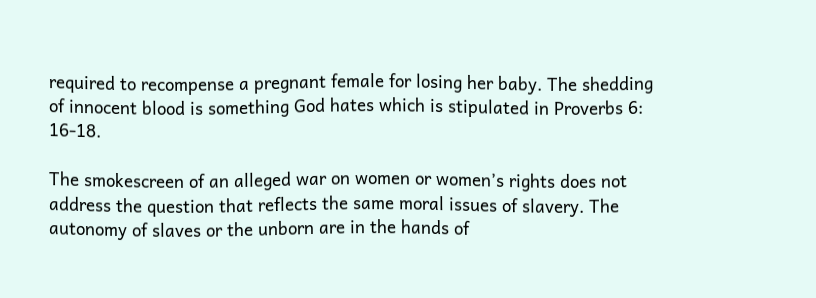required to recompense a pregnant female for losing her baby. The shedding of innocent blood is something God hates which is stipulated in Proverbs 6: 16-18.

The smokescreen of an alleged war on women or women’s rights does not address the question that reflects the same moral issues of slavery. The autonomy of slaves or the unborn are in the hands of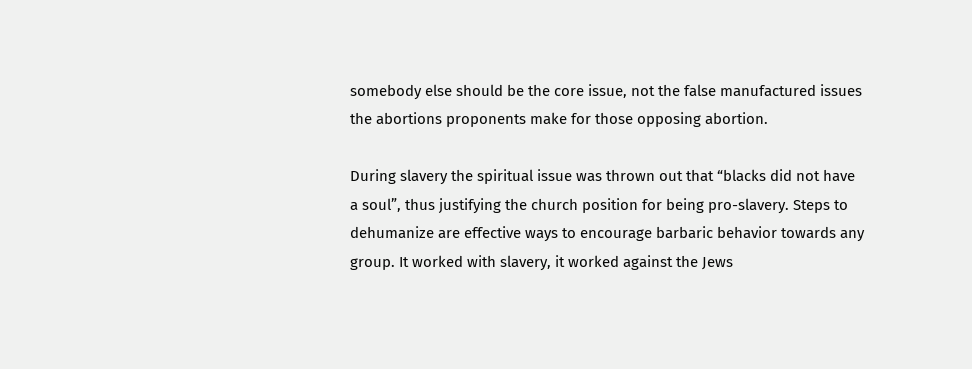somebody else should be the core issue, not the false manufactured issues the abortions proponents make for those opposing abortion.

During slavery the spiritual issue was thrown out that “blacks did not have a soul”, thus justifying the church position for being pro-slavery. Steps to dehumanize are effective ways to encourage barbaric behavior towards any group. It worked with slavery, it worked against the Jews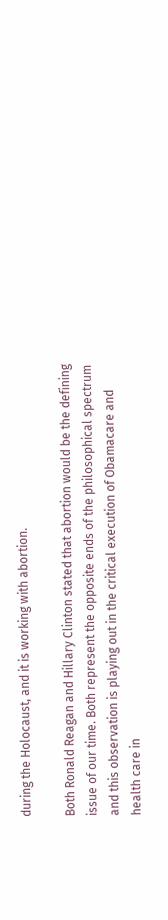during the Holocaust, and it is working with abortion.

Both Ronald Reagan and Hillary Clinton stated that abortion would be the defining issue of our time. Both represent the opposite ends of the philosophical spectrum and this observation is playing out in the critical execution of Obamacare and health care in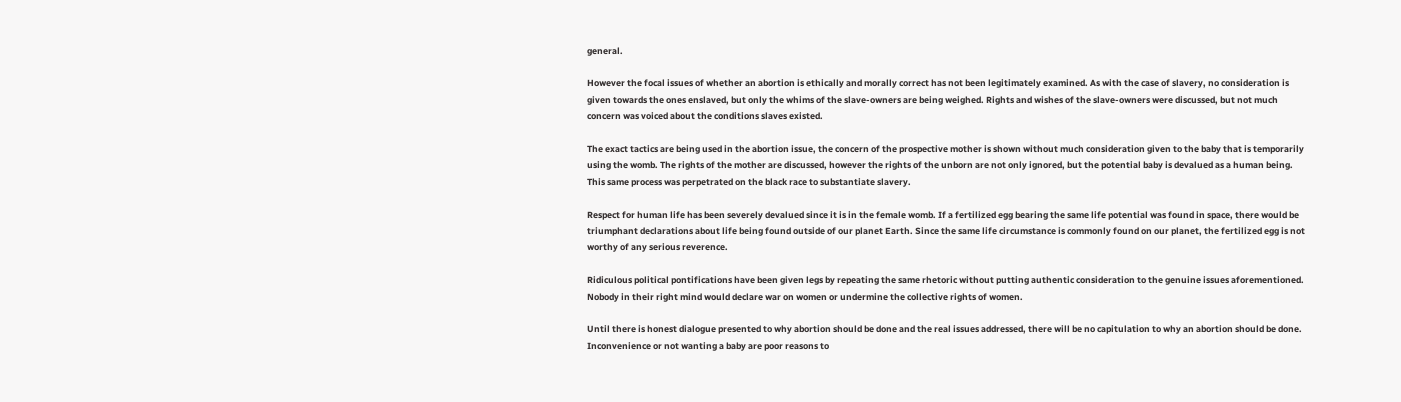general.

However the focal issues of whether an abortion is ethically and morally correct has not been legitimately examined. As with the case of slavery, no consideration is given towards the ones enslaved, but only the whims of the slave-owners are being weighed. Rights and wishes of the slave-owners were discussed, but not much concern was voiced about the conditions slaves existed.

The exact tactics are being used in the abortion issue, the concern of the prospective mother is shown without much consideration given to the baby that is temporarily using the womb. The rights of the mother are discussed, however the rights of the unborn are not only ignored, but the potential baby is devalued as a human being. This same process was perpetrated on the black race to substantiate slavery.

Respect for human life has been severely devalued since it is in the female womb. If a fertilized egg bearing the same life potential was found in space, there would be triumphant declarations about life being found outside of our planet Earth. Since the same life circumstance is commonly found on our planet, the fertilized egg is not worthy of any serious reverence.

Ridiculous political pontifications have been given legs by repeating the same rhetoric without putting authentic consideration to the genuine issues aforementioned. Nobody in their right mind would declare war on women or undermine the collective rights of women.

Until there is honest dialogue presented to why abortion should be done and the real issues addressed, there will be no capitulation to why an abortion should be done. Inconvenience or not wanting a baby are poor reasons to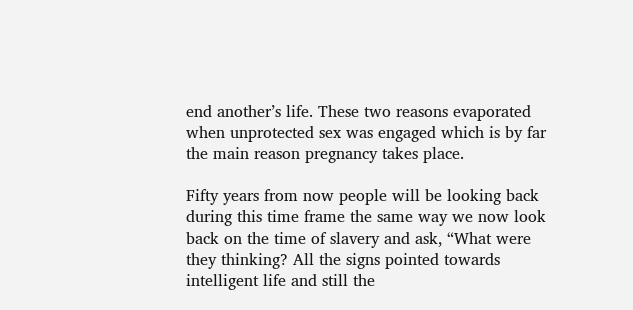end another’s life. These two reasons evaporated when unprotected sex was engaged which is by far the main reason pregnancy takes place.

Fifty years from now people will be looking back during this time frame the same way we now look back on the time of slavery and ask, “What were they thinking? All the signs pointed towards intelligent life and still the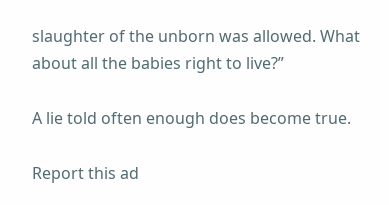slaughter of the unborn was allowed. What about all the babies right to live?”

A lie told often enough does become true.

Report this ad